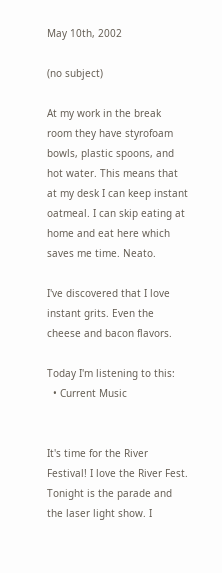May 10th, 2002

(no subject)

At my work in the break room they have styrofoam bowls, plastic spoons, and hot water. This means that at my desk I can keep instant oatmeal. I can skip eating at home and eat here which saves me time. Neato.

I've discovered that I love instant grits. Even the cheese and bacon flavors.

Today I'm listening to this:
  • Current Music


It's time for the River Festival! I love the River Fest. Tonight is the parade and the laser light show. I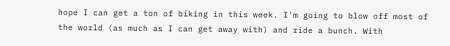hope I can get a ton of biking in this week. I'm going to blow off most of the world (as much as I can get away with) and ride a bunch. With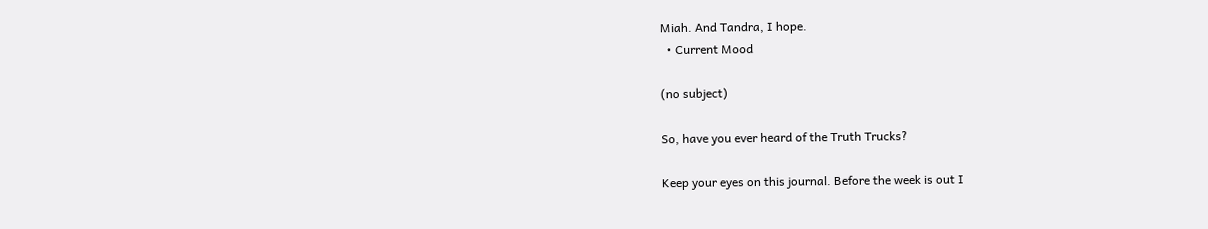Miah. And Tandra, I hope.
  • Current Mood

(no subject)

So, have you ever heard of the Truth Trucks?

Keep your eyes on this journal. Before the week is out I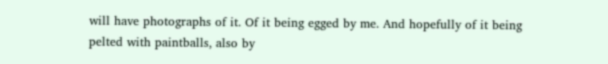will have photographs of it. Of it being egged by me. And hopefully of it being pelted with paintballs, also by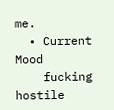me.
  • Current Mood
    fucking hostile